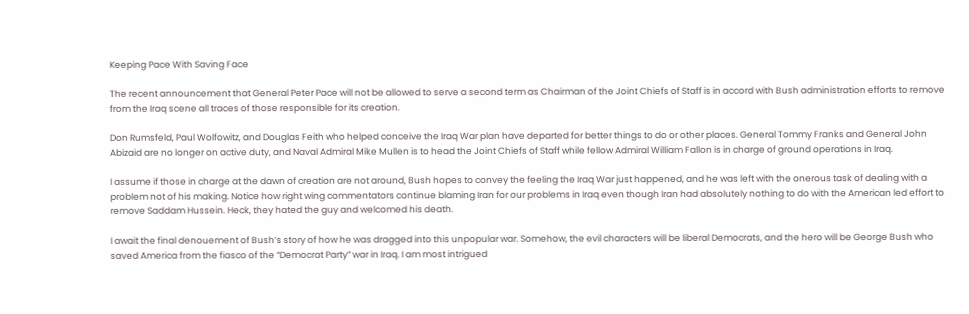Keeping Pace With Saving Face

The recent announcement that General Peter Pace will not be allowed to serve a second term as Chairman of the Joint Chiefs of Staff is in accord with Bush administration efforts to remove from the Iraq scene all traces of those responsible for its creation.

Don Rumsfeld, Paul Wolfowitz, and Douglas Feith who helped conceive the Iraq War plan have departed for better things to do or other places. General Tommy Franks and General John Abizaid are no longer on active duty, and Naval Admiral Mike Mullen is to head the Joint Chiefs of Staff while fellow Admiral William Fallon is in charge of ground operations in Iraq.

I assume if those in charge at the dawn of creation are not around, Bush hopes to convey the feeling the Iraq War just happened, and he was left with the onerous task of dealing with a problem not of his making. Notice how right wing commentators continue blaming Iran for our problems in Iraq even though Iran had absolutely nothing to do with the American led effort to remove Saddam Hussein. Heck, they hated the guy and welcomed his death.

I await the final denouement of Bush’s story of how he was dragged into this unpopular war. Somehow, the evil characters will be liberal Democrats, and the hero will be George Bush who saved America from the fiasco of the “Democrat Party” war in Iraq. I am most intrigued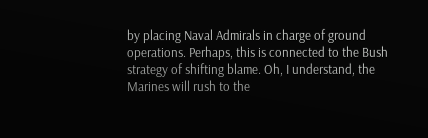by placing Naval Admirals in charge of ground operations. Perhaps, this is connected to the Bush strategy of shifting blame. Oh, I understand, the Marines will rush to the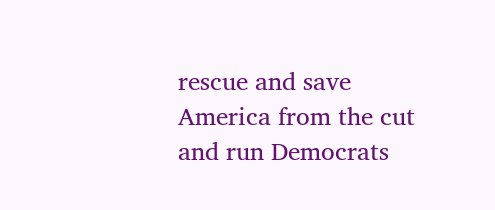rescue and save America from the cut and run Democrats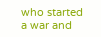who started a war and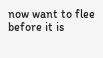now want to flee before it is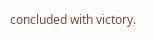concluded with victory.